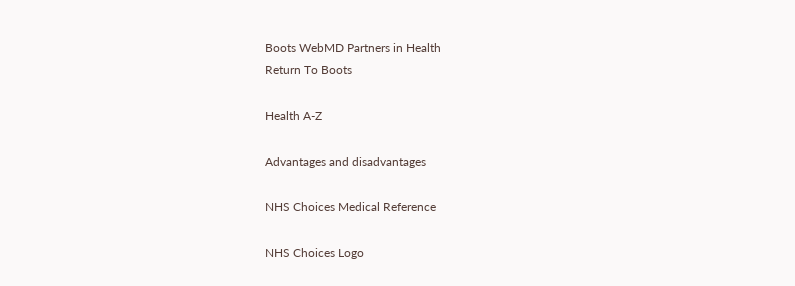Boots WebMD Partners in Health
Return To Boots

Health A-Z

Advantages and disadvantages

NHS Choices Medical Reference

NHS Choices Logo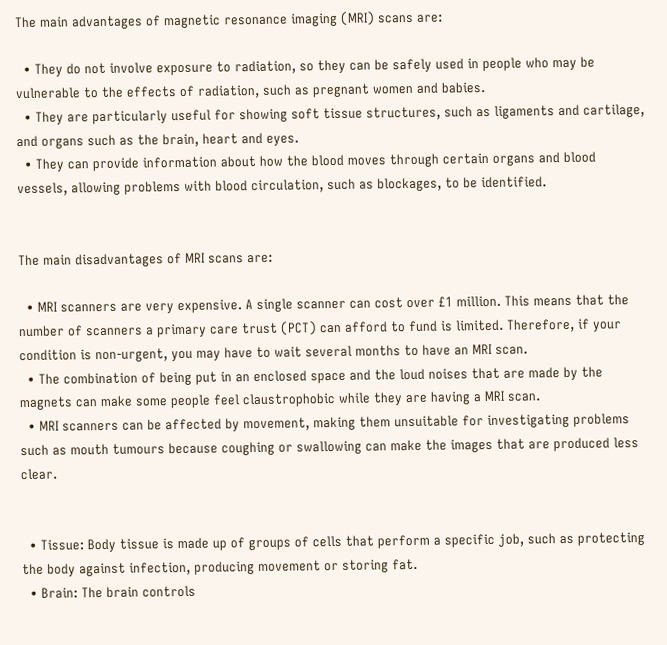The main advantages of magnetic resonance imaging (MRI) scans are:

  • They do not involve exposure to radiation, so they can be safely used in people who may be vulnerable to the effects of radiation, such as pregnant women and babies.
  • They are particularly useful for showing soft tissue structures, such as ligaments and cartilage, and organs such as the brain, heart and eyes.
  • They can provide information about how the blood moves through certain organs and blood vessels, allowing problems with blood circulation, such as blockages, to be identified.


The main disadvantages of MRI scans are:

  • MRI scanners are very expensive. A single scanner can cost over £1 million. This means that the number of scanners a primary care trust (PCT) can afford to fund is limited. Therefore, if your condition is non-urgent, you may have to wait several months to have an MRI scan.
  • The combination of being put in an enclosed space and the loud noises that are made by the magnets can make some people feel claustrophobic while they are having a MRI scan.
  • MRI scanners can be affected by movement, making them unsuitable for investigating problems such as mouth tumours because coughing or swallowing can make the images that are produced less clear.


  • Tissue: Body tissue is made up of groups of cells that perform a specific job, such as protecting the body against infection, producing movement or storing fat.
  • Brain: The brain controls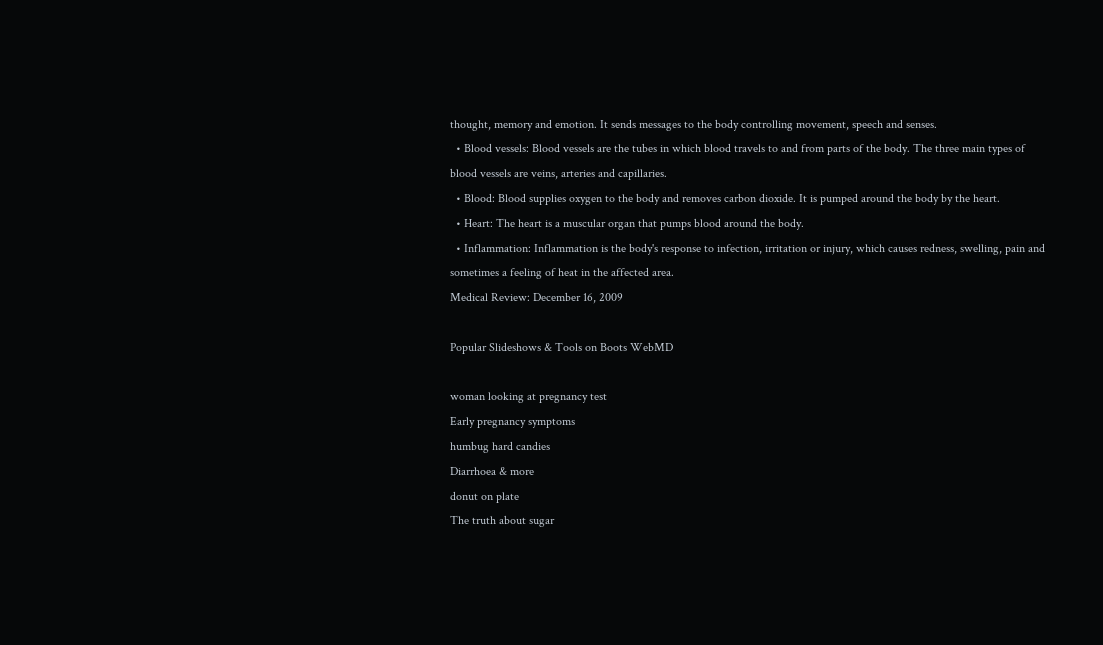thought, memory and emotion. It sends messages to the body controlling movement, speech and senses.
  • Blood vessels: Blood vessels are the tubes in which blood travels to and from parts of the body. The three main types of blood vessels are veins, arteries and capillaries.
  • Blood: Blood supplies oxygen to the body and removes carbon dioxide. It is pumped around the body by the heart.
  • Heart: The heart is a muscular organ that pumps blood around the body.
  • Inflammation: Inflammation is the body's response to infection, irritation or injury, which causes redness, swelling, pain and sometimes a feeling of heat in the affected area.
Medical Review: December 16, 2009

Popular Slideshows & Tools on Boots WebMD

woman looking at pregnancy test
Early pregnancy symptoms
humbug hard candies
Diarrhoea & more
donut on plate
The truth about sugar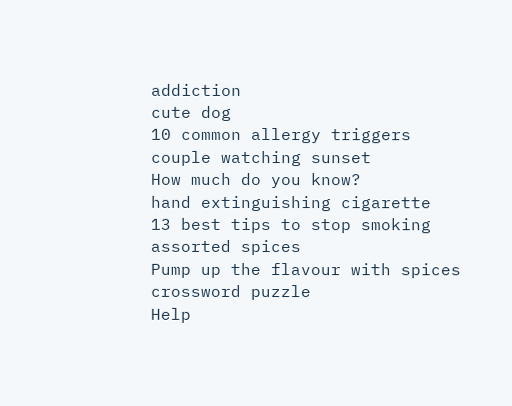addiction
cute dog
10 common allergy triggers
couple watching sunset
How much do you know?
hand extinguishing cigarette
13 best tips to stop smoking
assorted spices
Pump up the flavour with spices
crossword puzzle
Help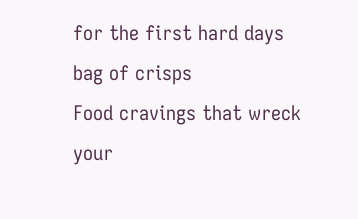for the first hard days
bag of crisps
Food cravings that wreck your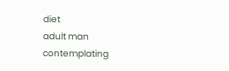diet
adult man contemplating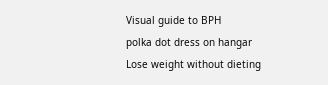Visual guide to BPH
polka dot dress on hangar
Lose weight without dieting